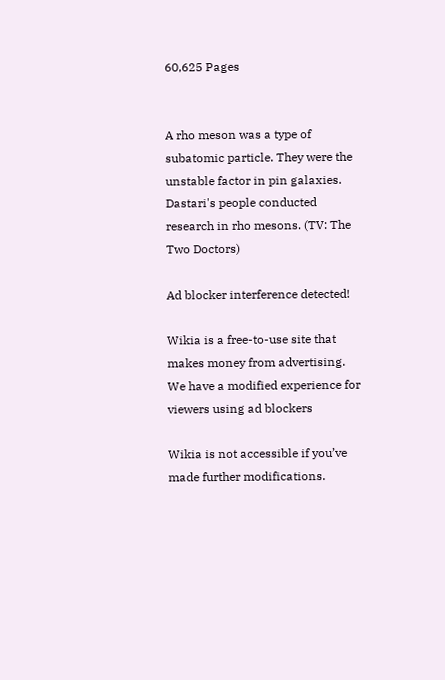60,625 Pages


A rho meson was a type of subatomic particle. They were the unstable factor in pin galaxies. Dastari's people conducted research in rho mesons. (TV: The Two Doctors)

Ad blocker interference detected!

Wikia is a free-to-use site that makes money from advertising. We have a modified experience for viewers using ad blockers

Wikia is not accessible if you’ve made further modifications.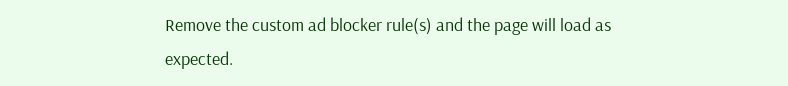Remove the custom ad blocker rule(s) and the page will load as expected.